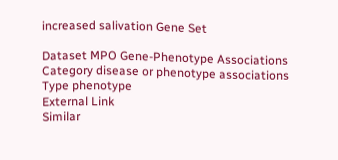increased salivation Gene Set

Dataset MPO Gene-Phenotype Associations
Category disease or phenotype associations
Type phenotype
External Link
Similar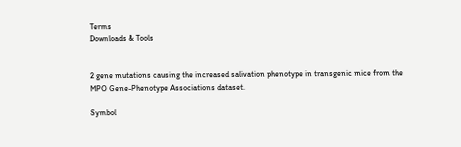Terms
Downloads & Tools


2 gene mutations causing the increased salivation phenotype in transgenic mice from the MPO Gene-Phenotype Associations dataset.

Symbol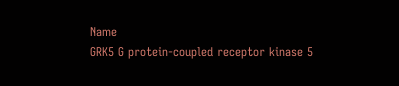Name
GRK5 G protein-coupled receptor kinase 5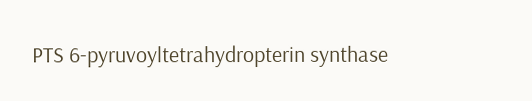PTS 6-pyruvoyltetrahydropterin synthase